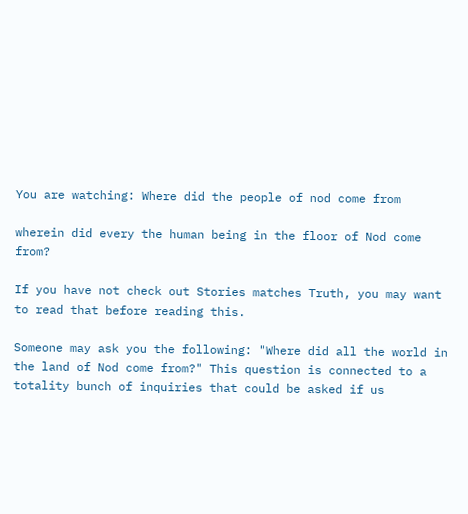You are watching: Where did the people of nod come from

wherein did every the human being in the floor of Nod come from?

If you have not check out Stories matches Truth, you may want to read that before reading this.

Someone may ask you the following: "Where did all the world in the land of Nod come from?" This question is connected to a totality bunch of inquiries that could be asked if us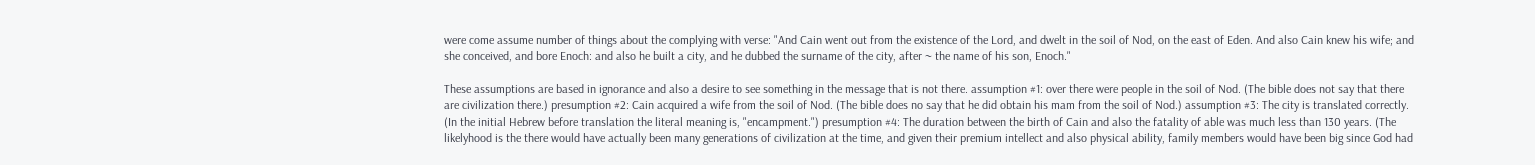were come assume number of things about the complying with verse: "And Cain went out from the existence of the Lord, and dwelt in the soil of Nod, on the east of Eden. And also Cain knew his wife; and she conceived, and bore Enoch: and also he built a city, and he dubbed the surname of the city, after ~ the name of his son, Enoch."

These assumptions are based in ignorance and also a desire to see something in the message that is not there. assumption #1: over there were people in the soil of Nod. (The bible does not say that there are civilization there.) presumption #2: Cain acquired a wife from the soil of Nod. (The bible does no say that he did obtain his mam from the soil of Nod.) assumption #3: The city is translated correctly. (In the initial Hebrew before translation the literal meaning is, "encampment.") presumption #4: The duration between the birth of Cain and also the fatality of able was much less than 130 years. (The likelyhood is the there would have actually been many generations of civilization at the time, and given their premium intellect and also physical ability, family members would have been big since God had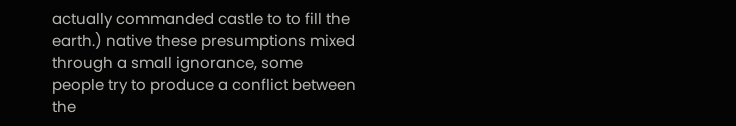actually commanded castle to to fill the earth.) native these presumptions mixed through a small ignorance, some people try to produce a conflict between the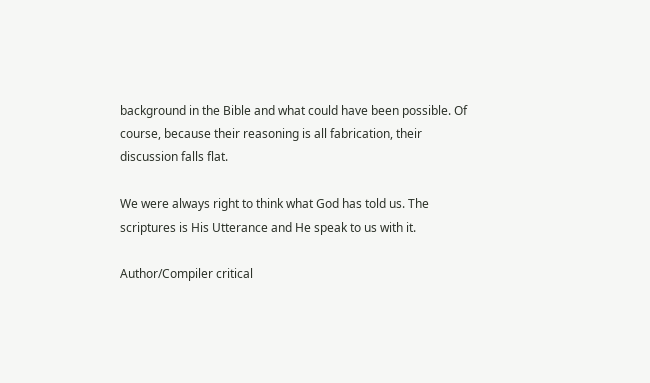background in the Bible and what could have been possible. Of course, because their reasoning is all fabrication, their discussion falls flat.

We were always right to think what God has told us. The scriptures is His Utterance and He speak to us with it.

Author/Compiler critical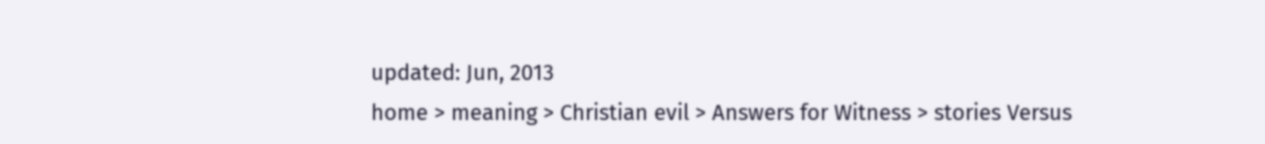updated: Jun, 2013
home > meaning > Christian evil > Answers for Witness > stories Versus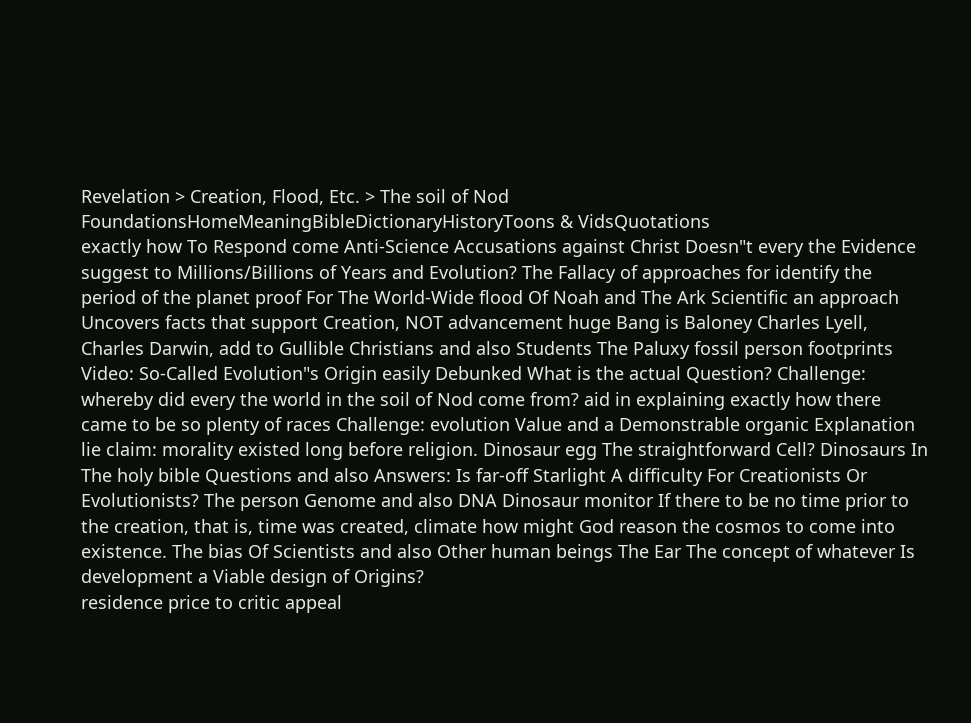Revelation > Creation, Flood, Etc. > The soil of Nod
FoundationsHomeMeaningBibleDictionaryHistoryToons & VidsQuotations
exactly how To Respond come Anti-Science Accusations against Christ Doesn"t every the Evidence suggest to Millions/Billions of Years and Evolution? The Fallacy of approaches for identify the period of the planet proof For The World-Wide flood Of Noah and The Ark Scientific an approach Uncovers facts that support Creation, NOT advancement huge Bang is Baloney Charles Lyell, Charles Darwin, add to Gullible Christians and also Students The Paluxy fossil person footprints Video: So-Called Evolution"s Origin easily Debunked What is the actual Question? Challenge: whereby did every the world in the soil of Nod come from? aid in explaining exactly how there came to be so plenty of races Challenge: evolution Value and a Demonstrable organic Explanation lie claim: morality existed long before religion. Dinosaur egg The straightforward Cell? Dinosaurs In The holy bible Questions and also Answers: Is far-off Starlight A difficulty For Creationists Or Evolutionists? The person Genome and also DNA Dinosaur monitor If there to be no time prior to the creation, that is, time was created, climate how might God reason the cosmos to come into existence. The bias Of Scientists and also Other human beings The Ear The concept of whatever Is development a Viable design of Origins?
residence price to critic appeal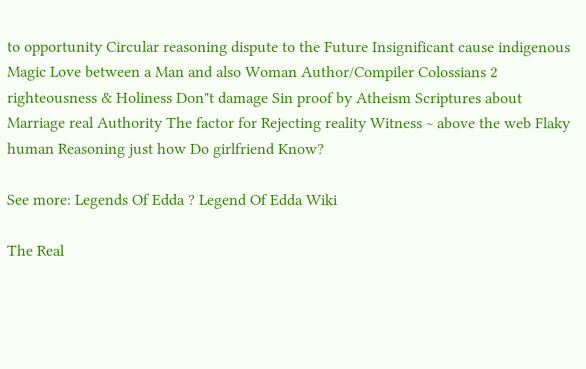to opportunity Circular reasoning dispute to the Future Insignificant cause indigenous Magic Love between a Man and also Woman Author/Compiler Colossians 2 righteousness & Holiness Don"t damage Sin proof by Atheism Scriptures about Marriage real Authority The factor for Rejecting reality Witness ~ above the web Flaky human Reasoning just how Do girlfriend Know?

See more: Legends Of Edda ? Legend Of Edda Wiki

The Real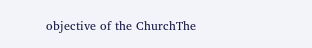objective of the ChurchThe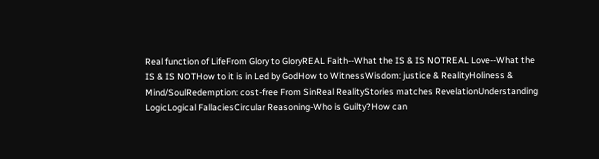Real function of LifeFrom Glory to GloryREAL Faith--What the IS & IS NOTREAL Love--What the IS & IS NOTHow to it is in Led by GodHow to WitnessWisdom: justice & RealityHoliness & Mind/SoulRedemption: cost-free From SinReal RealityStories matches RevelationUnderstanding LogicLogical FallaciesCircular Reasoning-Who is Guilty?How can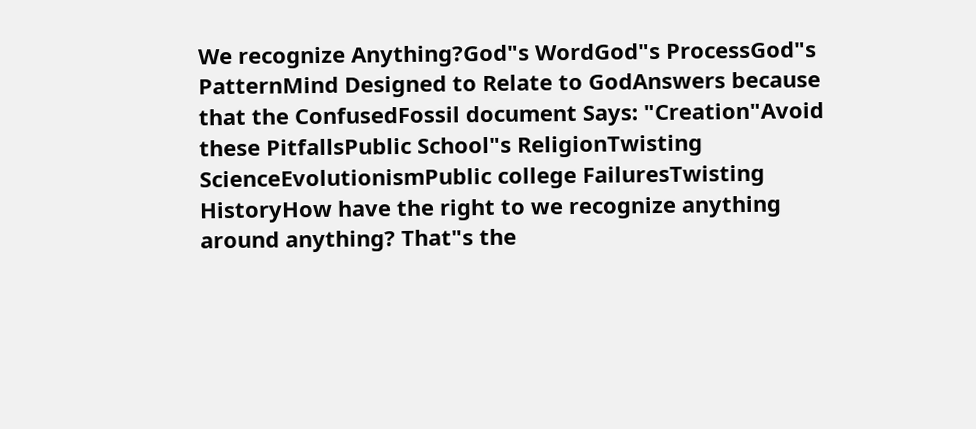We recognize Anything?God"s WordGod"s ProcessGod"s PatternMind Designed to Relate to GodAnswers because that the ConfusedFossil document Says: "Creation"Avoid these PitfallsPublic School"s ReligionTwisting ScienceEvolutionismPublic college FailuresTwisting HistoryHow have the right to we recognize anything around anything? That"s the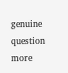genuine question
more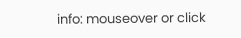info: mouseover or click